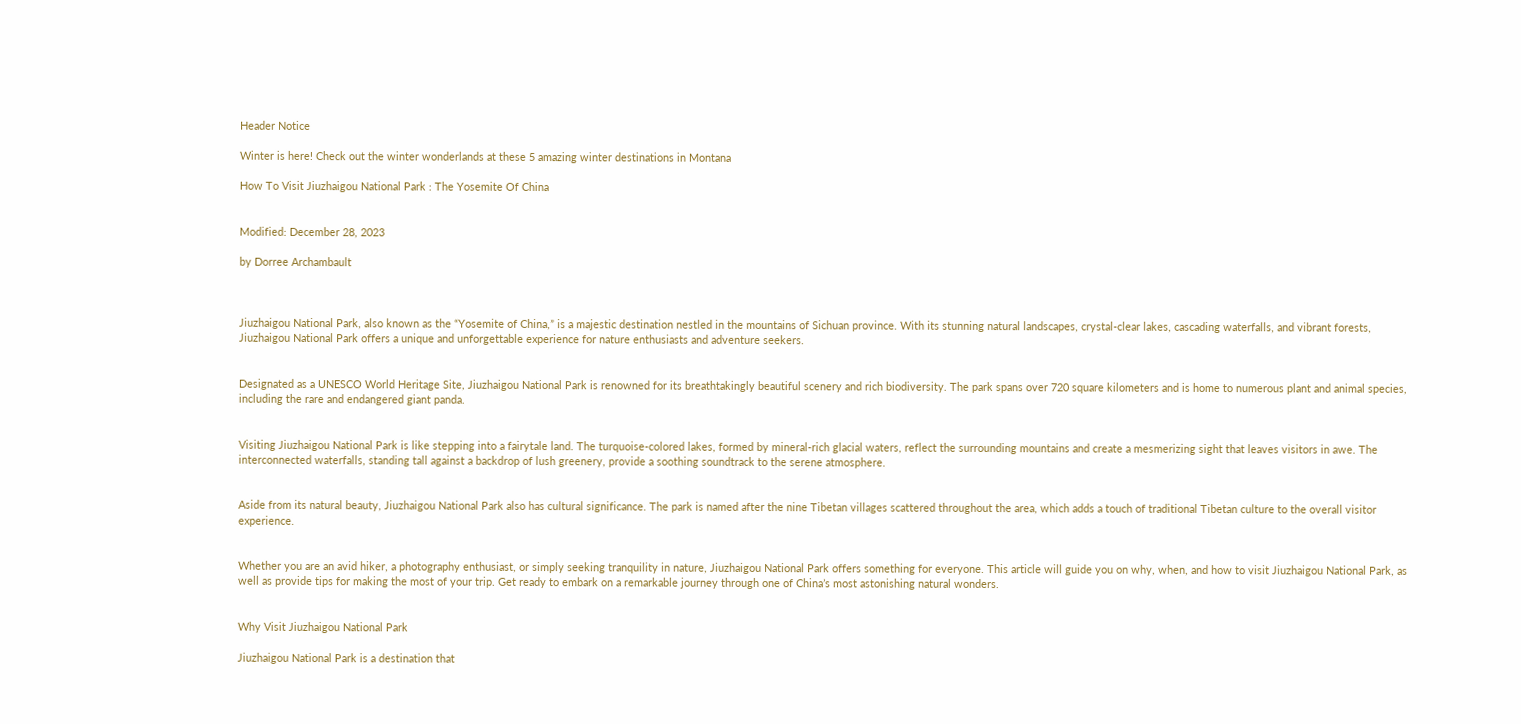Header Notice

Winter is here! Check out the winter wonderlands at these 5 amazing winter destinations in Montana

How To Visit Jiuzhaigou National Park : The Yosemite Of China


Modified: December 28, 2023

by Dorree Archambault



Jiuzhaigou National Park, also known as the “Yosemite of China,” is a majestic destination nestled in the mountains of Sichuan province. With its stunning natural landscapes, crystal-clear lakes, cascading waterfalls, and vibrant forests, Jiuzhaigou National Park offers a unique and unforgettable experience for nature enthusiasts and adventure seekers.


Designated as a UNESCO World Heritage Site, Jiuzhaigou National Park is renowned for its breathtakingly beautiful scenery and rich biodiversity. The park spans over 720 square kilometers and is home to numerous plant and animal species, including the rare and endangered giant panda.


Visiting Jiuzhaigou National Park is like stepping into a fairytale land. The turquoise-colored lakes, formed by mineral-rich glacial waters, reflect the surrounding mountains and create a mesmerizing sight that leaves visitors in awe. The interconnected waterfalls, standing tall against a backdrop of lush greenery, provide a soothing soundtrack to the serene atmosphere.


Aside from its natural beauty, Jiuzhaigou National Park also has cultural significance. The park is named after the nine Tibetan villages scattered throughout the area, which adds a touch of traditional Tibetan culture to the overall visitor experience.


Whether you are an avid hiker, a photography enthusiast, or simply seeking tranquility in nature, Jiuzhaigou National Park offers something for everyone. This article will guide you on why, when, and how to visit Jiuzhaigou National Park, as well as provide tips for making the most of your trip. Get ready to embark on a remarkable journey through one of China’s most astonishing natural wonders.


Why Visit Jiuzhaigou National Park

Jiuzhaigou National Park is a destination that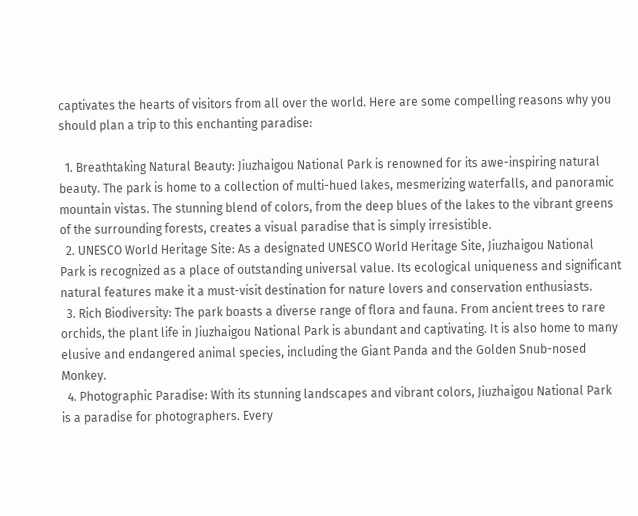captivates the hearts of visitors from all over the world. Here are some compelling reasons why you should plan a trip to this enchanting paradise:

  1. Breathtaking Natural Beauty: Jiuzhaigou National Park is renowned for its awe-inspiring natural beauty. The park is home to a collection of multi-hued lakes, mesmerizing waterfalls, and panoramic mountain vistas. The stunning blend of colors, from the deep blues of the lakes to the vibrant greens of the surrounding forests, creates a visual paradise that is simply irresistible.
  2. UNESCO World Heritage Site: As a designated UNESCO World Heritage Site, Jiuzhaigou National Park is recognized as a place of outstanding universal value. Its ecological uniqueness and significant natural features make it a must-visit destination for nature lovers and conservation enthusiasts.
  3. Rich Biodiversity: The park boasts a diverse range of flora and fauna. From ancient trees to rare orchids, the plant life in Jiuzhaigou National Park is abundant and captivating. It is also home to many elusive and endangered animal species, including the Giant Panda and the Golden Snub-nosed Monkey.
  4. Photographic Paradise: With its stunning landscapes and vibrant colors, Jiuzhaigou National Park is a paradise for photographers. Every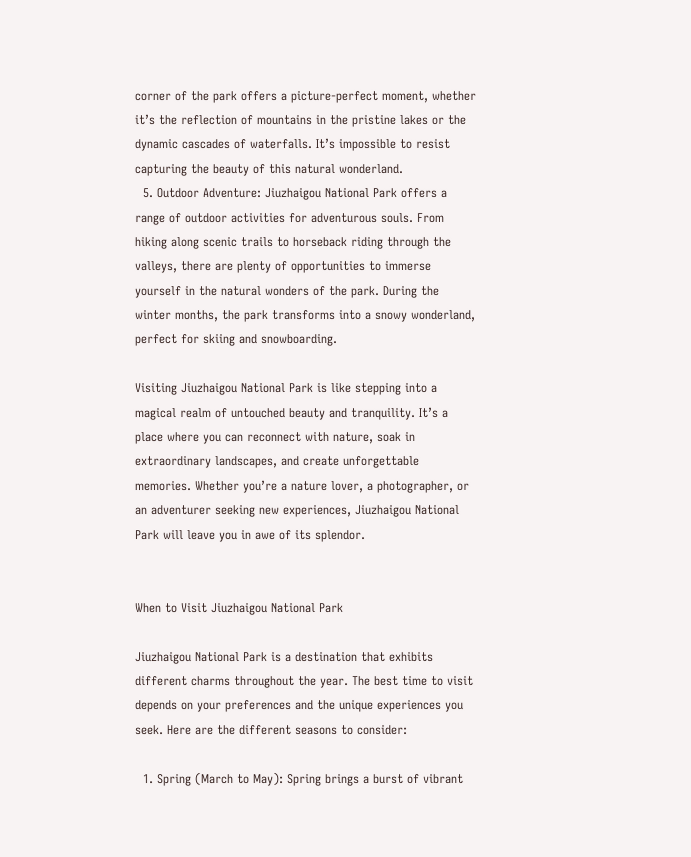corner of the park offers a picture-perfect moment, whether it’s the reflection of mountains in the pristine lakes or the dynamic cascades of waterfalls. It’s impossible to resist capturing the beauty of this natural wonderland.
  5. Outdoor Adventure: Jiuzhaigou National Park offers a range of outdoor activities for adventurous souls. From hiking along scenic trails to horseback riding through the valleys, there are plenty of opportunities to immerse yourself in the natural wonders of the park. During the winter months, the park transforms into a snowy wonderland, perfect for skiing and snowboarding.

Visiting Jiuzhaigou National Park is like stepping into a magical realm of untouched beauty and tranquility. It’s a place where you can reconnect with nature, soak in extraordinary landscapes, and create unforgettable memories. Whether you’re a nature lover, a photographer, or an adventurer seeking new experiences, Jiuzhaigou National Park will leave you in awe of its splendor.


When to Visit Jiuzhaigou National Park

Jiuzhaigou National Park is a destination that exhibits different charms throughout the year. The best time to visit depends on your preferences and the unique experiences you seek. Here are the different seasons to consider:

  1. Spring (March to May): Spring brings a burst of vibrant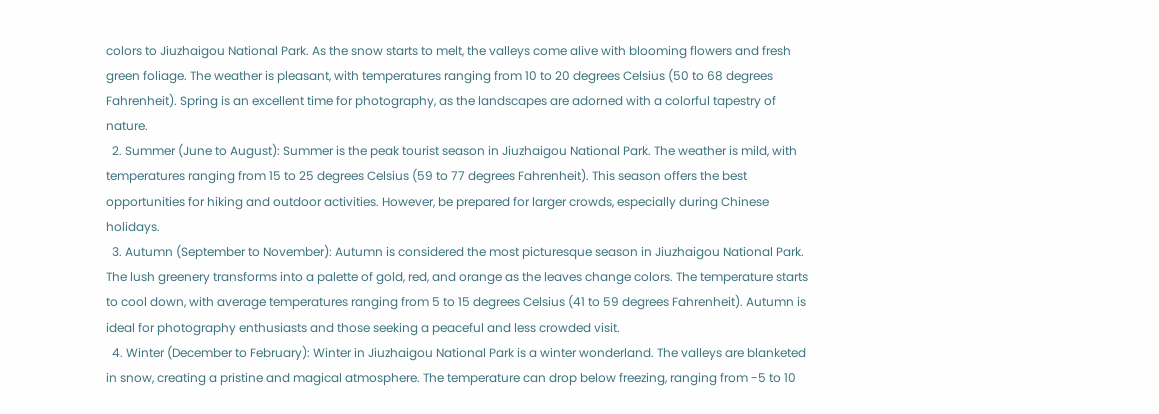colors to Jiuzhaigou National Park. As the snow starts to melt, the valleys come alive with blooming flowers and fresh green foliage. The weather is pleasant, with temperatures ranging from 10 to 20 degrees Celsius (50 to 68 degrees Fahrenheit). Spring is an excellent time for photography, as the landscapes are adorned with a colorful tapestry of nature.
  2. Summer (June to August): Summer is the peak tourist season in Jiuzhaigou National Park. The weather is mild, with temperatures ranging from 15 to 25 degrees Celsius (59 to 77 degrees Fahrenheit). This season offers the best opportunities for hiking and outdoor activities. However, be prepared for larger crowds, especially during Chinese holidays.
  3. Autumn (September to November): Autumn is considered the most picturesque season in Jiuzhaigou National Park. The lush greenery transforms into a palette of gold, red, and orange as the leaves change colors. The temperature starts to cool down, with average temperatures ranging from 5 to 15 degrees Celsius (41 to 59 degrees Fahrenheit). Autumn is ideal for photography enthusiasts and those seeking a peaceful and less crowded visit.
  4. Winter (December to February): Winter in Jiuzhaigou National Park is a winter wonderland. The valleys are blanketed in snow, creating a pristine and magical atmosphere. The temperature can drop below freezing, ranging from -5 to 10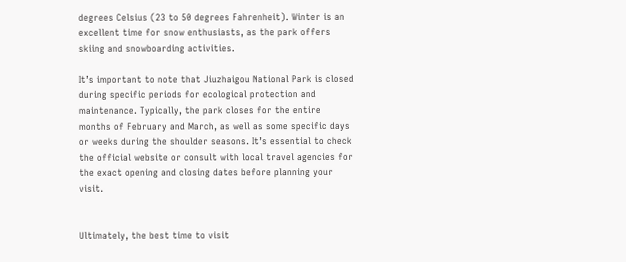degrees Celsius (23 to 50 degrees Fahrenheit). Winter is an excellent time for snow enthusiasts, as the park offers skiing and snowboarding activities.

It’s important to note that Jiuzhaigou National Park is closed during specific periods for ecological protection and maintenance. Typically, the park closes for the entire months of February and March, as well as some specific days or weeks during the shoulder seasons. It’s essential to check the official website or consult with local travel agencies for the exact opening and closing dates before planning your visit.


Ultimately, the best time to visit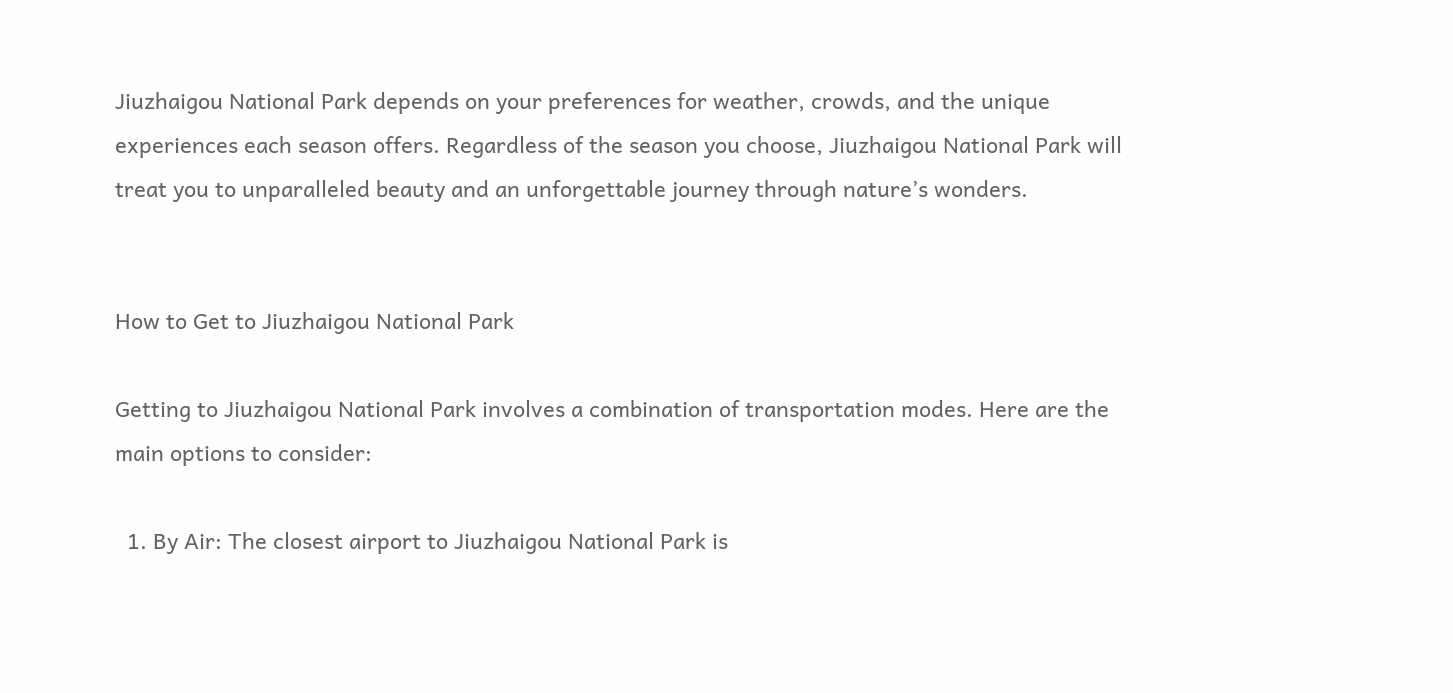Jiuzhaigou National Park depends on your preferences for weather, crowds, and the unique experiences each season offers. Regardless of the season you choose, Jiuzhaigou National Park will treat you to unparalleled beauty and an unforgettable journey through nature’s wonders.


How to Get to Jiuzhaigou National Park

Getting to Jiuzhaigou National Park involves a combination of transportation modes. Here are the main options to consider:

  1. By Air: The closest airport to Jiuzhaigou National Park is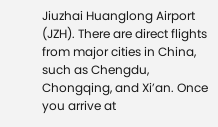Jiuzhai Huanglong Airport (JZH). There are direct flights from major cities in China, such as Chengdu, Chongqing, and Xi’an. Once you arrive at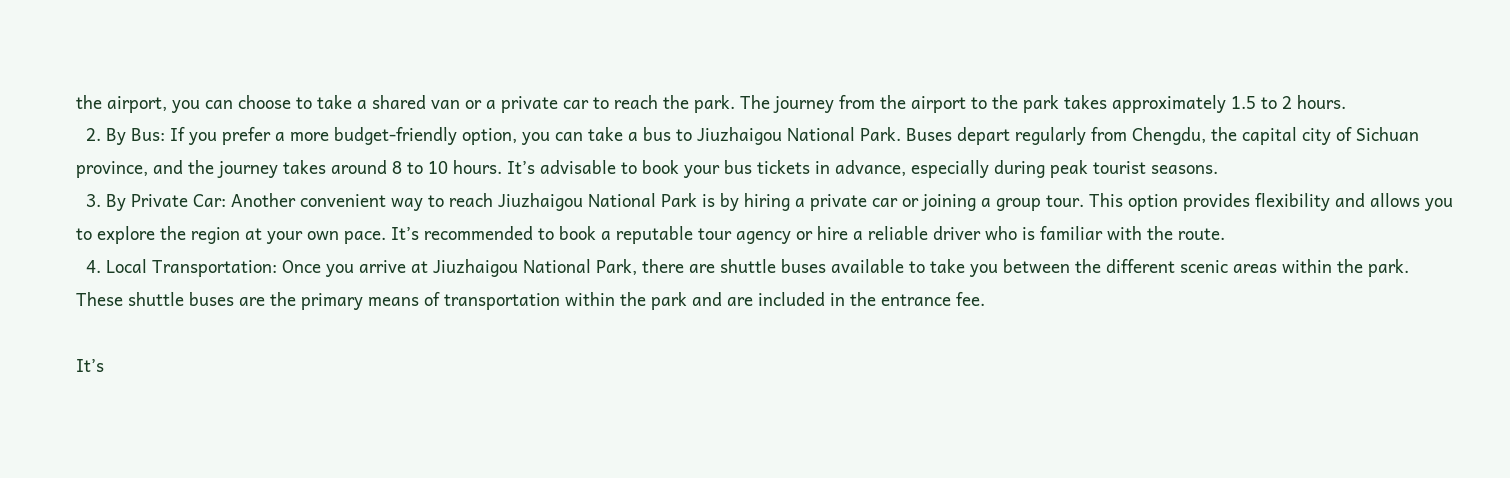the airport, you can choose to take a shared van or a private car to reach the park. The journey from the airport to the park takes approximately 1.5 to 2 hours.
  2. By Bus: If you prefer a more budget-friendly option, you can take a bus to Jiuzhaigou National Park. Buses depart regularly from Chengdu, the capital city of Sichuan province, and the journey takes around 8 to 10 hours. It’s advisable to book your bus tickets in advance, especially during peak tourist seasons.
  3. By Private Car: Another convenient way to reach Jiuzhaigou National Park is by hiring a private car or joining a group tour. This option provides flexibility and allows you to explore the region at your own pace. It’s recommended to book a reputable tour agency or hire a reliable driver who is familiar with the route.
  4. Local Transportation: Once you arrive at Jiuzhaigou National Park, there are shuttle buses available to take you between the different scenic areas within the park. These shuttle buses are the primary means of transportation within the park and are included in the entrance fee.

It’s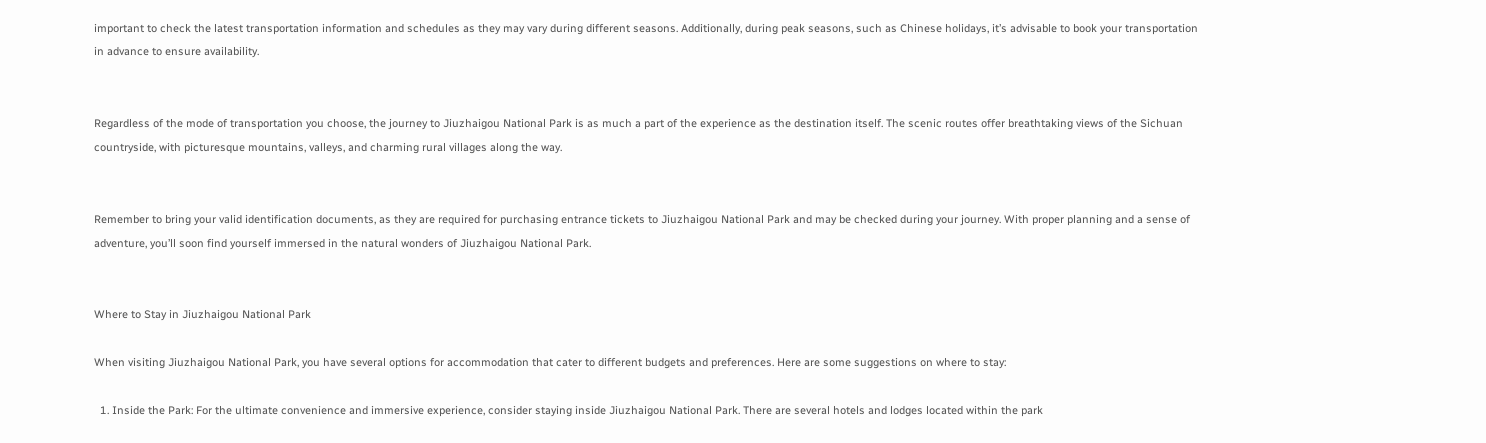important to check the latest transportation information and schedules as they may vary during different seasons. Additionally, during peak seasons, such as Chinese holidays, it’s advisable to book your transportation in advance to ensure availability.


Regardless of the mode of transportation you choose, the journey to Jiuzhaigou National Park is as much a part of the experience as the destination itself. The scenic routes offer breathtaking views of the Sichuan countryside, with picturesque mountains, valleys, and charming rural villages along the way.


Remember to bring your valid identification documents, as they are required for purchasing entrance tickets to Jiuzhaigou National Park and may be checked during your journey. With proper planning and a sense of adventure, you’ll soon find yourself immersed in the natural wonders of Jiuzhaigou National Park.


Where to Stay in Jiuzhaigou National Park

When visiting Jiuzhaigou National Park, you have several options for accommodation that cater to different budgets and preferences. Here are some suggestions on where to stay:

  1. Inside the Park: For the ultimate convenience and immersive experience, consider staying inside Jiuzhaigou National Park. There are several hotels and lodges located within the park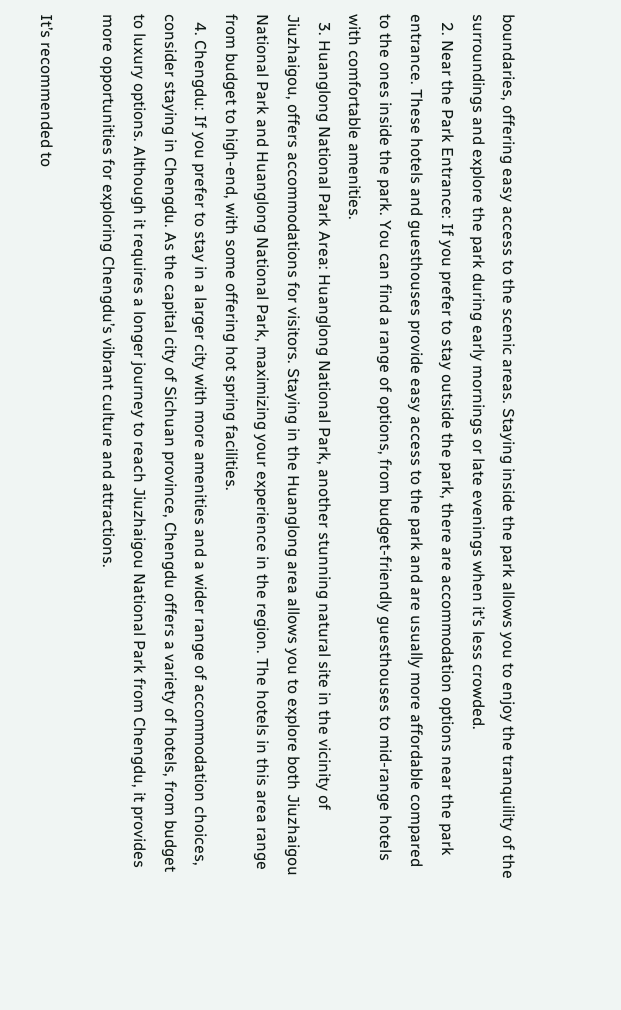boundaries, offering easy access to the scenic areas. Staying inside the park allows you to enjoy the tranquility of the surroundings and explore the park during early mornings or late evenings when it’s less crowded.
  2. Near the Park Entrance: If you prefer to stay outside the park, there are accommodation options near the park entrance. These hotels and guesthouses provide easy access to the park and are usually more affordable compared to the ones inside the park. You can find a range of options, from budget-friendly guesthouses to mid-range hotels with comfortable amenities.
  3. Huanglong National Park Area: Huanglong National Park, another stunning natural site in the vicinity of Jiuzhaigou, offers accommodations for visitors. Staying in the Huanglong area allows you to explore both Jiuzhaigou National Park and Huanglong National Park, maximizing your experience in the region. The hotels in this area range from budget to high-end, with some offering hot spring facilities.
  4. Chengdu: If you prefer to stay in a larger city with more amenities and a wider range of accommodation choices, consider staying in Chengdu. As the capital city of Sichuan province, Chengdu offers a variety of hotels, from budget to luxury options. Although it requires a longer journey to reach Jiuzhaigou National Park from Chengdu, it provides more opportunities for exploring Chengdu’s vibrant culture and attractions.

It’s recommended to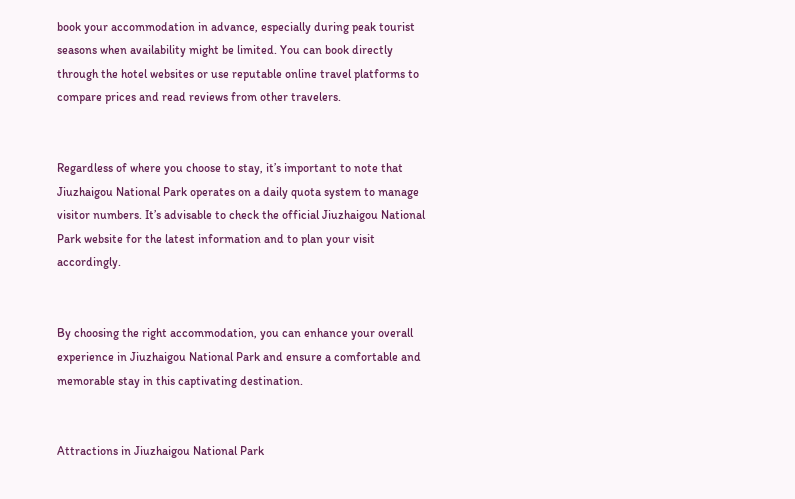book your accommodation in advance, especially during peak tourist seasons when availability might be limited. You can book directly through the hotel websites or use reputable online travel platforms to compare prices and read reviews from other travelers.


Regardless of where you choose to stay, it’s important to note that Jiuzhaigou National Park operates on a daily quota system to manage visitor numbers. It’s advisable to check the official Jiuzhaigou National Park website for the latest information and to plan your visit accordingly.


By choosing the right accommodation, you can enhance your overall experience in Jiuzhaigou National Park and ensure a comfortable and memorable stay in this captivating destination.


Attractions in Jiuzhaigou National Park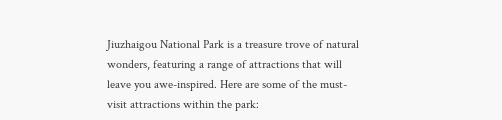Jiuzhaigou National Park is a treasure trove of natural wonders, featuring a range of attractions that will leave you awe-inspired. Here are some of the must-visit attractions within the park: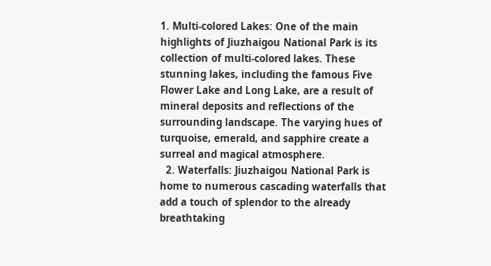1. Multi-colored Lakes: One of the main highlights of Jiuzhaigou National Park is its collection of multi-colored lakes. These stunning lakes, including the famous Five Flower Lake and Long Lake, are a result of mineral deposits and reflections of the surrounding landscape. The varying hues of turquoise, emerald, and sapphire create a surreal and magical atmosphere.
  2. Waterfalls: Jiuzhaigou National Park is home to numerous cascading waterfalls that add a touch of splendor to the already breathtaking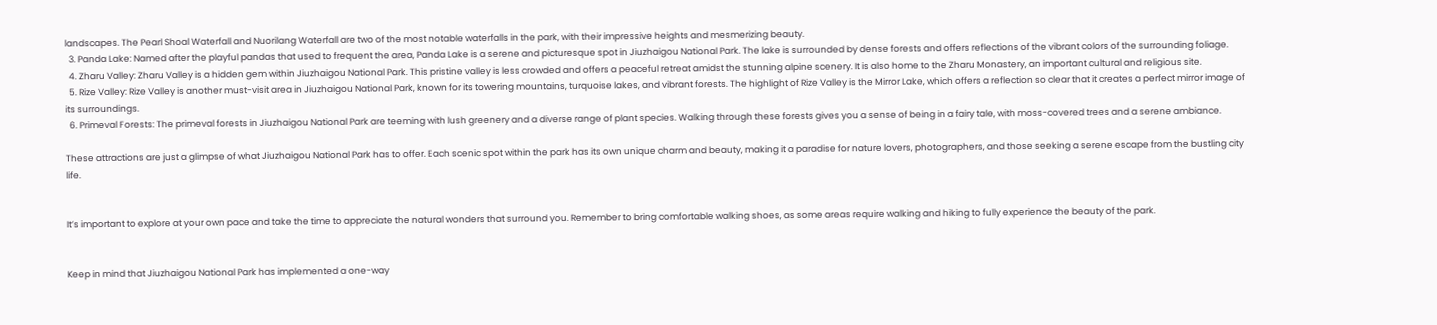landscapes. The Pearl Shoal Waterfall and Nuorilang Waterfall are two of the most notable waterfalls in the park, with their impressive heights and mesmerizing beauty.
  3. Panda Lake: Named after the playful pandas that used to frequent the area, Panda Lake is a serene and picturesque spot in Jiuzhaigou National Park. The lake is surrounded by dense forests and offers reflections of the vibrant colors of the surrounding foliage.
  4. Zharu Valley: Zharu Valley is a hidden gem within Jiuzhaigou National Park. This pristine valley is less crowded and offers a peaceful retreat amidst the stunning alpine scenery. It is also home to the Zharu Monastery, an important cultural and religious site.
  5. Rize Valley: Rize Valley is another must-visit area in Jiuzhaigou National Park, known for its towering mountains, turquoise lakes, and vibrant forests. The highlight of Rize Valley is the Mirror Lake, which offers a reflection so clear that it creates a perfect mirror image of its surroundings.
  6. Primeval Forests: The primeval forests in Jiuzhaigou National Park are teeming with lush greenery and a diverse range of plant species. Walking through these forests gives you a sense of being in a fairy tale, with moss-covered trees and a serene ambiance.

These attractions are just a glimpse of what Jiuzhaigou National Park has to offer. Each scenic spot within the park has its own unique charm and beauty, making it a paradise for nature lovers, photographers, and those seeking a serene escape from the bustling city life.


It’s important to explore at your own pace and take the time to appreciate the natural wonders that surround you. Remember to bring comfortable walking shoes, as some areas require walking and hiking to fully experience the beauty of the park.


Keep in mind that Jiuzhaigou National Park has implemented a one-way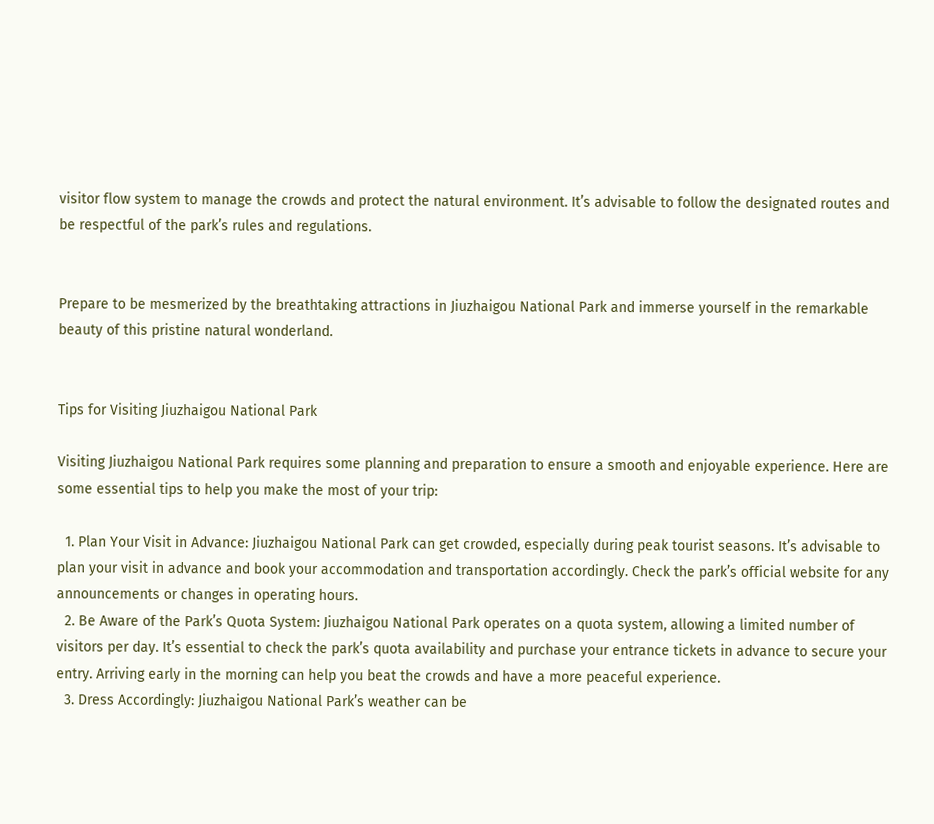visitor flow system to manage the crowds and protect the natural environment. It’s advisable to follow the designated routes and be respectful of the park’s rules and regulations.


Prepare to be mesmerized by the breathtaking attractions in Jiuzhaigou National Park and immerse yourself in the remarkable beauty of this pristine natural wonderland.


Tips for Visiting Jiuzhaigou National Park

Visiting Jiuzhaigou National Park requires some planning and preparation to ensure a smooth and enjoyable experience. Here are some essential tips to help you make the most of your trip:

  1. Plan Your Visit in Advance: Jiuzhaigou National Park can get crowded, especially during peak tourist seasons. It’s advisable to plan your visit in advance and book your accommodation and transportation accordingly. Check the park’s official website for any announcements or changes in operating hours.
  2. Be Aware of the Park’s Quota System: Jiuzhaigou National Park operates on a quota system, allowing a limited number of visitors per day. It’s essential to check the park’s quota availability and purchase your entrance tickets in advance to secure your entry. Arriving early in the morning can help you beat the crowds and have a more peaceful experience.
  3. Dress Accordingly: Jiuzhaigou National Park’s weather can be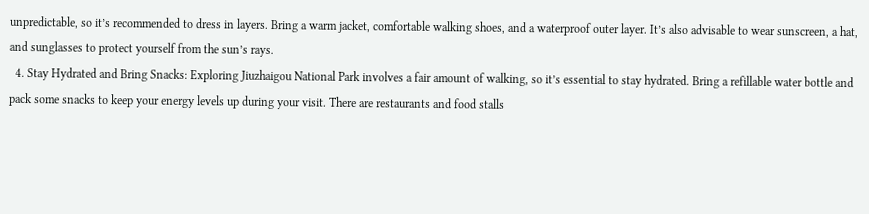unpredictable, so it’s recommended to dress in layers. Bring a warm jacket, comfortable walking shoes, and a waterproof outer layer. It’s also advisable to wear sunscreen, a hat, and sunglasses to protect yourself from the sun’s rays.
  4. Stay Hydrated and Bring Snacks: Exploring Jiuzhaigou National Park involves a fair amount of walking, so it’s essential to stay hydrated. Bring a refillable water bottle and pack some snacks to keep your energy levels up during your visit. There are restaurants and food stalls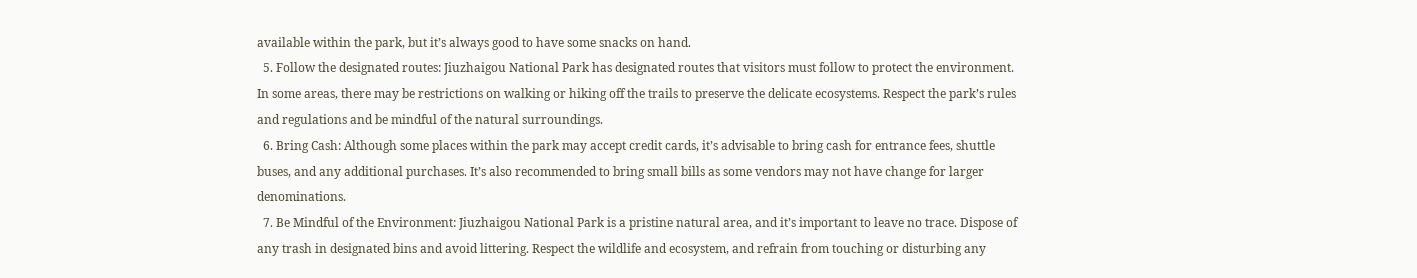available within the park, but it’s always good to have some snacks on hand.
  5. Follow the designated routes: Jiuzhaigou National Park has designated routes that visitors must follow to protect the environment. In some areas, there may be restrictions on walking or hiking off the trails to preserve the delicate ecosystems. Respect the park’s rules and regulations and be mindful of the natural surroundings.
  6. Bring Cash: Although some places within the park may accept credit cards, it’s advisable to bring cash for entrance fees, shuttle buses, and any additional purchases. It’s also recommended to bring small bills as some vendors may not have change for larger denominations.
  7. Be Mindful of the Environment: Jiuzhaigou National Park is a pristine natural area, and it’s important to leave no trace. Dispose of any trash in designated bins and avoid littering. Respect the wildlife and ecosystem, and refrain from touching or disturbing any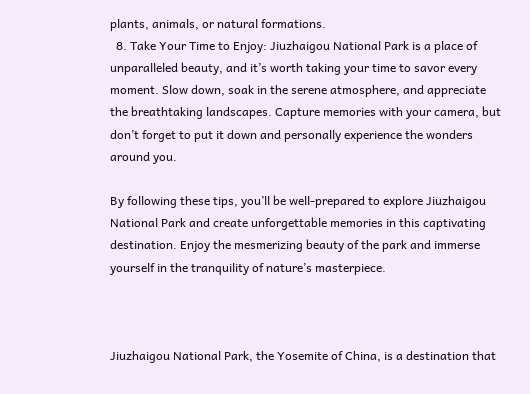plants, animals, or natural formations.
  8. Take Your Time to Enjoy: Jiuzhaigou National Park is a place of unparalleled beauty, and it’s worth taking your time to savor every moment. Slow down, soak in the serene atmosphere, and appreciate the breathtaking landscapes. Capture memories with your camera, but don’t forget to put it down and personally experience the wonders around you.

By following these tips, you’ll be well-prepared to explore Jiuzhaigou National Park and create unforgettable memories in this captivating destination. Enjoy the mesmerizing beauty of the park and immerse yourself in the tranquility of nature’s masterpiece.



Jiuzhaigou National Park, the Yosemite of China, is a destination that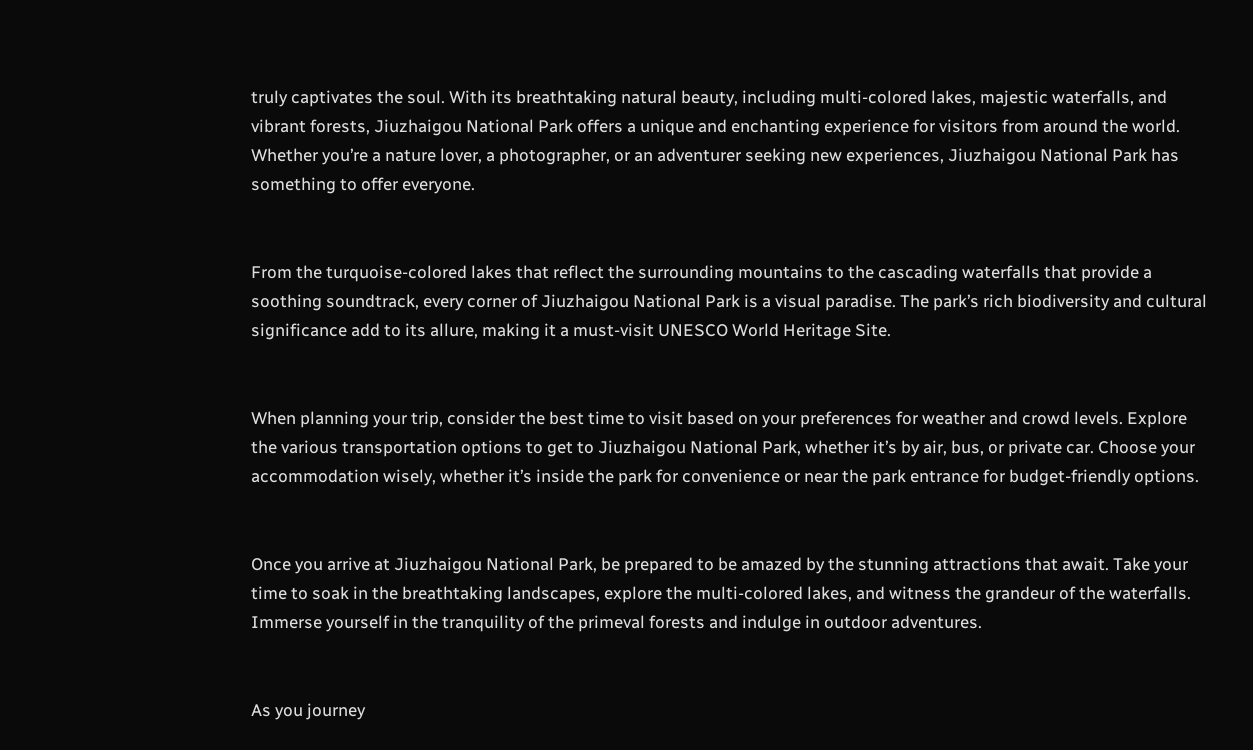truly captivates the soul. With its breathtaking natural beauty, including multi-colored lakes, majestic waterfalls, and vibrant forests, Jiuzhaigou National Park offers a unique and enchanting experience for visitors from around the world. Whether you’re a nature lover, a photographer, or an adventurer seeking new experiences, Jiuzhaigou National Park has something to offer everyone.


From the turquoise-colored lakes that reflect the surrounding mountains to the cascading waterfalls that provide a soothing soundtrack, every corner of Jiuzhaigou National Park is a visual paradise. The park’s rich biodiversity and cultural significance add to its allure, making it a must-visit UNESCO World Heritage Site.


When planning your trip, consider the best time to visit based on your preferences for weather and crowd levels. Explore the various transportation options to get to Jiuzhaigou National Park, whether it’s by air, bus, or private car. Choose your accommodation wisely, whether it’s inside the park for convenience or near the park entrance for budget-friendly options.


Once you arrive at Jiuzhaigou National Park, be prepared to be amazed by the stunning attractions that await. Take your time to soak in the breathtaking landscapes, explore the multi-colored lakes, and witness the grandeur of the waterfalls. Immerse yourself in the tranquility of the primeval forests and indulge in outdoor adventures.


As you journey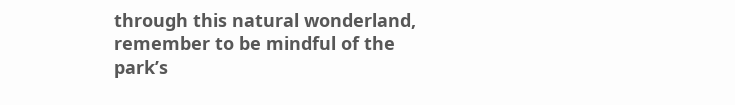through this natural wonderland, remember to be mindful of the park’s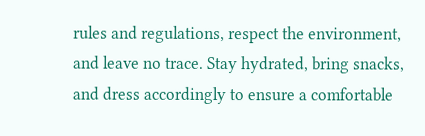rules and regulations, respect the environment, and leave no trace. Stay hydrated, bring snacks, and dress accordingly to ensure a comfortable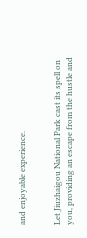and enjoyable experience.


Let Jiuzhaigou National Park cast its spell on you, providing an escape from the hustle and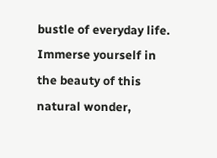bustle of everyday life. Immerse yourself in the beauty of this natural wonder,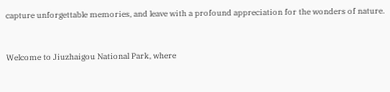capture unforgettable memories, and leave with a profound appreciation for the wonders of nature.


Welcome to Jiuzhaigou National Park, where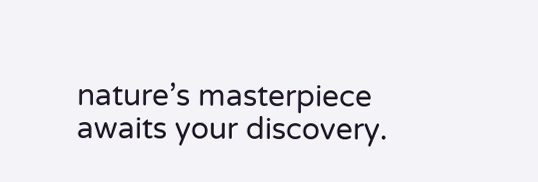nature’s masterpiece awaits your discovery.